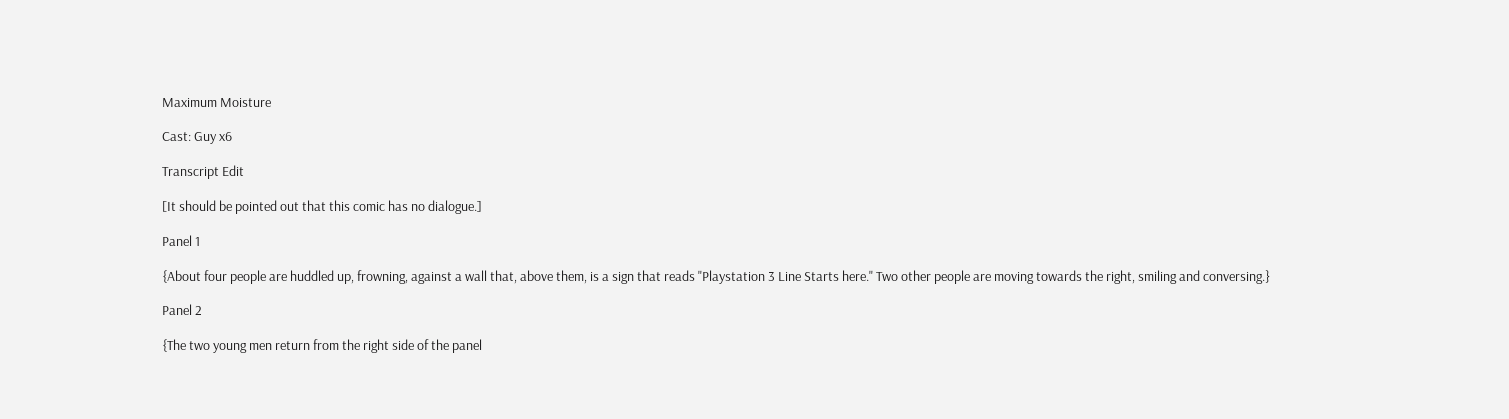Maximum Moisture

Cast: Guy x6

Transcript Edit

[It should be pointed out that this comic has no dialogue.]

Panel 1

{About four people are huddled up, frowning, against a wall that, above them, is a sign that reads "Playstation 3 Line Starts here." Two other people are moving towards the right, smiling and conversing.}

Panel 2

{The two young men return from the right side of the panel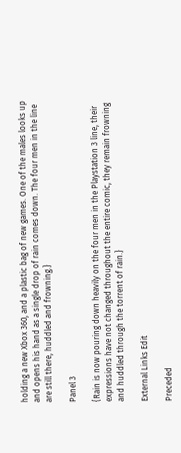holding a new Xbox 360, and a plastic bag of new games. One of the males looks up and opens his hand as a single drop of rain comes down. The four men in the line are still there, huddled and frowning.}

Panel 3

{Rain is now pouring down heavily on the four men in the Playstation 3 line, their expressions have not changed throughout the entire comic, they remain frowning and huddled through the torrent of rain.}

External Links Edit

Preceded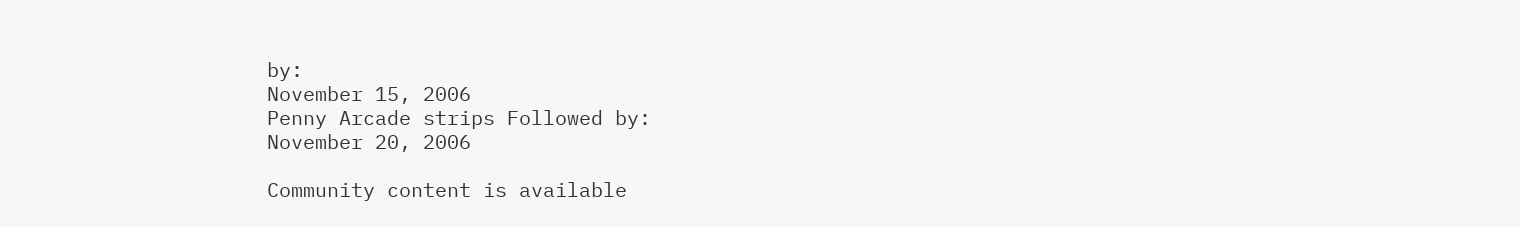by:
November 15, 2006
Penny Arcade strips Followed by:
November 20, 2006

Community content is available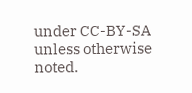under CC-BY-SA unless otherwise noted.